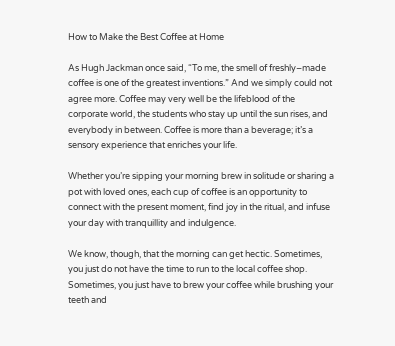How to Make the Best Coffee at Home

As Hugh Jackman once said, “To me, the smell of freshly–made coffee is one of the greatest inventions.” And we simply could not agree more. Coffee may very well be the lifeblood of the corporate world, the students who stay up until the sun rises, and everybody in between. Coffee is more than a beverage; it’s a sensory experience that enriches your life.

Whether you’re sipping your morning brew in solitude or sharing a pot with loved ones, each cup of coffee is an opportunity to connect with the present moment, find joy in the ritual, and infuse your day with tranquillity and indulgence.

We know, though, that the morning can get hectic. Sometimes, you just do not have the time to run to the local coffee shop. Sometimes, you just have to brew your coffee while brushing your teeth and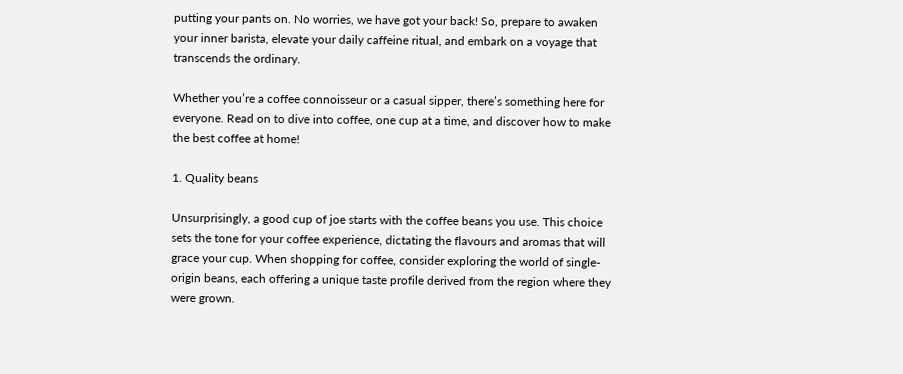putting your pants on. No worries, we have got your back! So, prepare to awaken your inner barista, elevate your daily caffeine ritual, and embark on a voyage that transcends the ordinary.

Whether you’re a coffee connoisseur or a casual sipper, there’s something here for everyone. Read on to dive into coffee, one cup at a time, and discover how to make the best coffee at home!

1. Quality beans

Unsurprisingly, a good cup of joe starts with the coffee beans you use. This choice sets the tone for your coffee experience, dictating the flavours and aromas that will grace your cup. When shopping for coffee, consider exploring the world of single-origin beans, each offering a unique taste profile derived from the region where they were grown.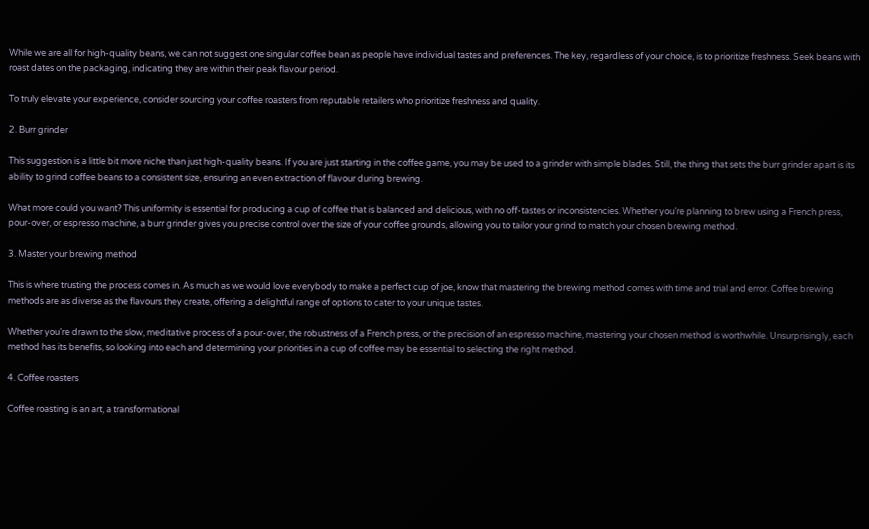While we are all for high-quality beans, we can not suggest one singular coffee bean as people have individual tastes and preferences. The key, regardless of your choice, is to prioritize freshness. Seek beans with roast dates on the packaging, indicating they are within their peak flavour period.

To truly elevate your experience, consider sourcing your coffee roasters from reputable retailers who prioritize freshness and quality.

2. Burr grinder

This suggestion is a little bit more niche than just high-quality beans. If you are just starting in the coffee game, you may be used to a grinder with simple blades. Still, the thing that sets the burr grinder apart is its ability to grind coffee beans to a consistent size, ensuring an even extraction of flavour during brewing.

What more could you want? This uniformity is essential for producing a cup of coffee that is balanced and delicious, with no off-tastes or inconsistencies. Whether you’re planning to brew using a French press, pour-over, or espresso machine, a burr grinder gives you precise control over the size of your coffee grounds, allowing you to tailor your grind to match your chosen brewing method.

3. Master your brewing method

This is where trusting the process comes in. As much as we would love everybody to make a perfect cup of joe, know that mastering the brewing method comes with time and trial and error. Coffee brewing methods are as diverse as the flavours they create, offering a delightful range of options to cater to your unique tastes.

Whether you’re drawn to the slow, meditative process of a pour-over, the robustness of a French press, or the precision of an espresso machine, mastering your chosen method is worthwhile. Unsurprisingly, each method has its benefits, so looking into each and determining your priorities in a cup of coffee may be essential to selecting the right method.

4. Coffee roasters

Coffee roasting is an art, a transformational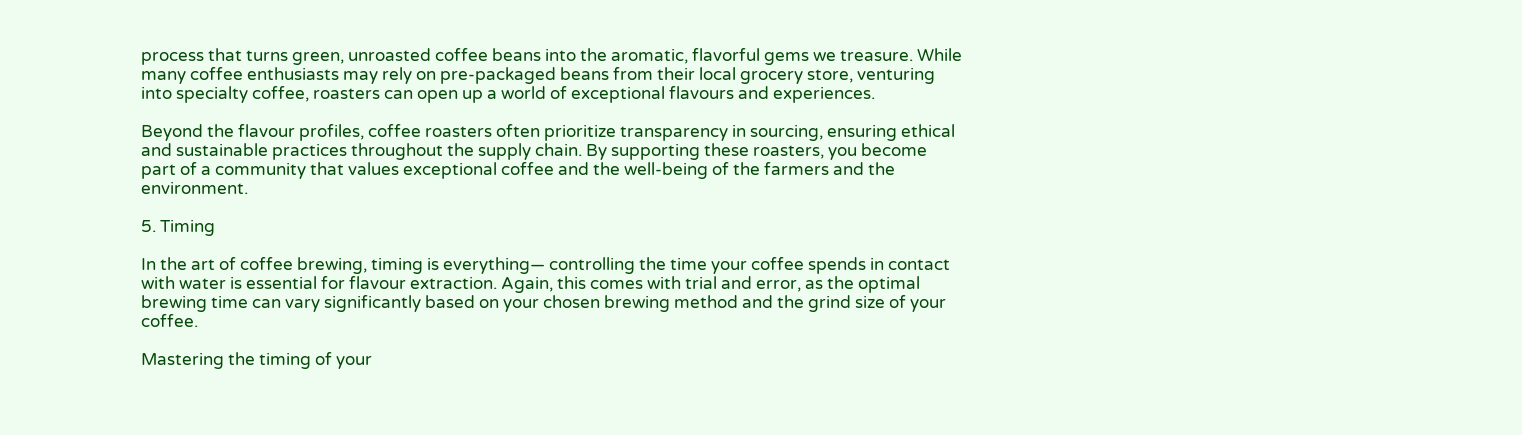process that turns green, unroasted coffee beans into the aromatic, flavorful gems we treasure. While many coffee enthusiasts may rely on pre-packaged beans from their local grocery store, venturing into specialty coffee, roasters can open up a world of exceptional flavours and experiences.

Beyond the flavour profiles, coffee roasters often prioritize transparency in sourcing, ensuring ethical and sustainable practices throughout the supply chain. By supporting these roasters, you become part of a community that values exceptional coffee and the well-being of the farmers and the environment.

5. Timing

In the art of coffee brewing, timing is everything— controlling the time your coffee spends in contact with water is essential for flavour extraction. Again, this comes with trial and error, as the optimal brewing time can vary significantly based on your chosen brewing method and the grind size of your coffee.

Mastering the timing of your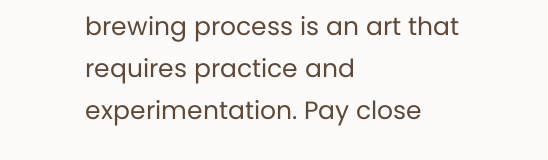brewing process is an art that requires practice and experimentation. Pay close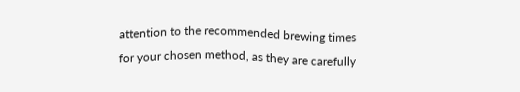attention to the recommended brewing times for your chosen method, as they are carefully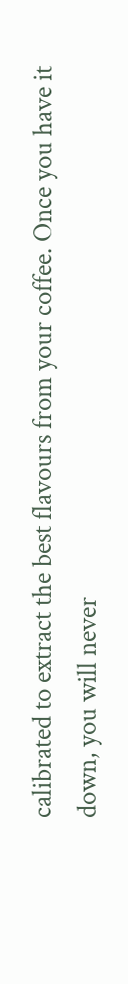calibrated to extract the best flavours from your coffee. Once you have it down, you will never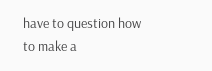have to question how to make a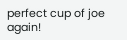perfect cup of joe again!